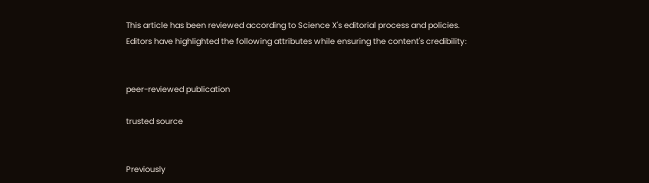This article has been reviewed according to Science X's editorial process and policies. Editors have highlighted the following attributes while ensuring the content's credibility:


peer-reviewed publication

trusted source


Previously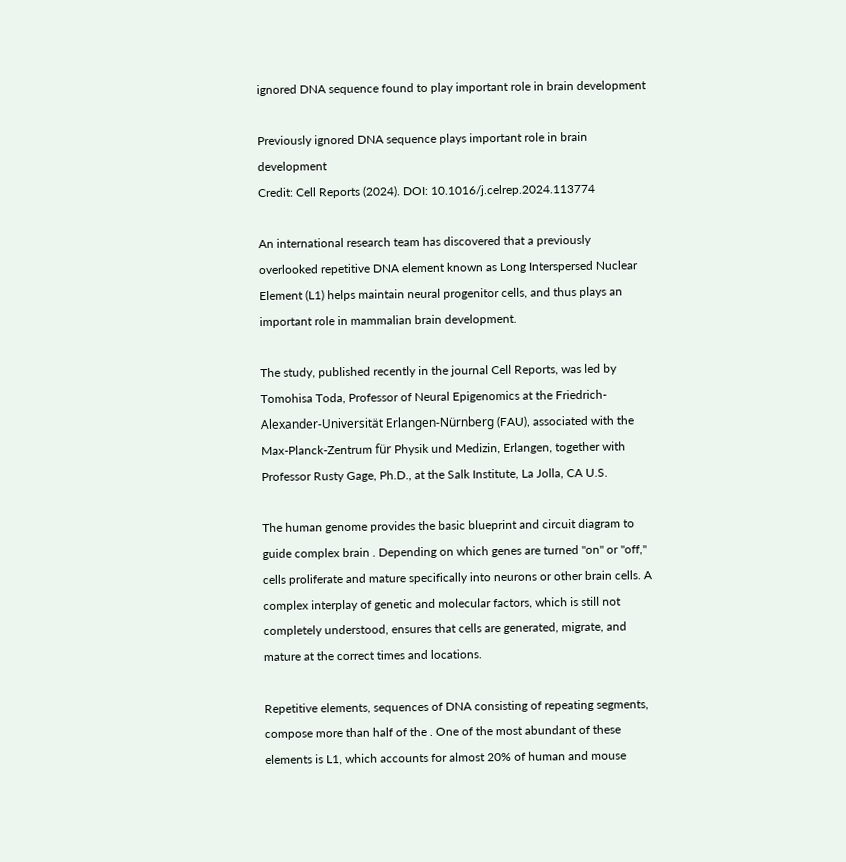ignored DNA sequence found to play important role in brain development

Previously ignored DNA sequence plays important role in brain development
Credit: Cell Reports (2024). DOI: 10.1016/j.celrep.2024.113774

An international research team has discovered that a previously overlooked repetitive DNA element known as Long Interspersed Nuclear Element (L1) helps maintain neural progenitor cells, and thus plays an important role in mammalian brain development.

The study, published recently in the journal Cell Reports, was led by Tomohisa Toda, Professor of Neural Epigenomics at the Friedrich-Alexander-Universität Erlangen-Nürnberg (FAU), associated with the Max-Planck-Zentrum für Physik und Medizin, Erlangen, together with Professor Rusty Gage, Ph.D., at the Salk Institute, La Jolla, CA U.S.

The human genome provides the basic blueprint and circuit diagram to guide complex brain . Depending on which genes are turned "on" or "off," cells proliferate and mature specifically into neurons or other brain cells. A complex interplay of genetic and molecular factors, which is still not completely understood, ensures that cells are generated, migrate, and mature at the correct times and locations.

Repetitive elements, sequences of DNA consisting of repeating segments, compose more than half of the . One of the most abundant of these elements is L1, which accounts for almost 20% of human and mouse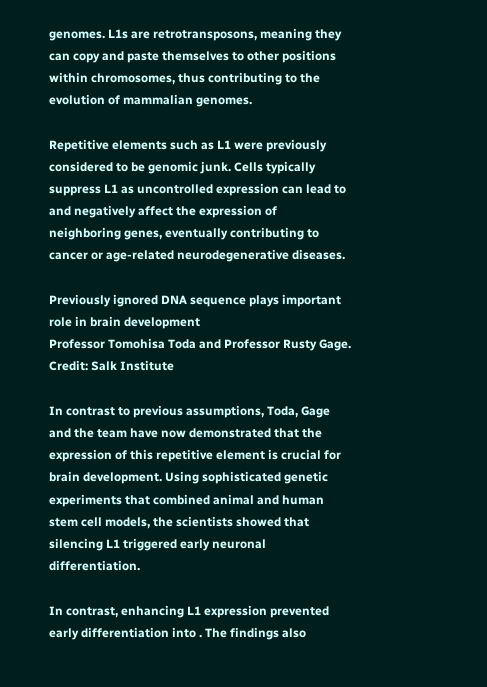genomes. L1s are retrotransposons, meaning they can copy and paste themselves to other positions within chromosomes, thus contributing to the evolution of mammalian genomes.

Repetitive elements such as L1 were previously considered to be genomic junk. Cells typically suppress L1 as uncontrolled expression can lead to and negatively affect the expression of neighboring genes, eventually contributing to cancer or age-related neurodegenerative diseases.

Previously ignored DNA sequence plays important role in brain development
Professor Tomohisa Toda and Professor Rusty Gage. Credit: Salk Institute

In contrast to previous assumptions, Toda, Gage and the team have now demonstrated that the expression of this repetitive element is crucial for brain development. Using sophisticated genetic experiments that combined animal and human stem cell models, the scientists showed that silencing L1 triggered early neuronal differentiation.

In contrast, enhancing L1 expression prevented early differentiation into . The findings also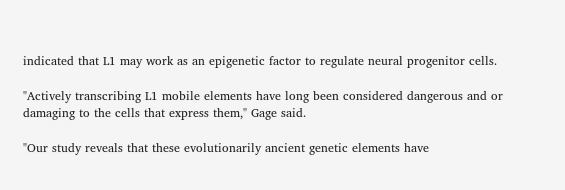indicated that L1 may work as an epigenetic factor to regulate neural progenitor cells.

"Actively transcribing L1 mobile elements have long been considered dangerous and or damaging to the cells that express them," Gage said.

"Our study reveals that these evolutionarily ancient genetic elements have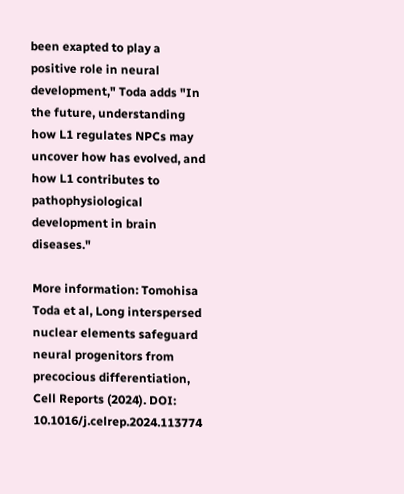been exapted to play a positive role in neural development," Toda adds "In the future, understanding how L1 regulates NPCs may uncover how has evolved, and how L1 contributes to pathophysiological development in brain diseases."

More information: Tomohisa Toda et al, Long interspersed nuclear elements safeguard neural progenitors from precocious differentiation, Cell Reports (2024). DOI: 10.1016/j.celrep.2024.113774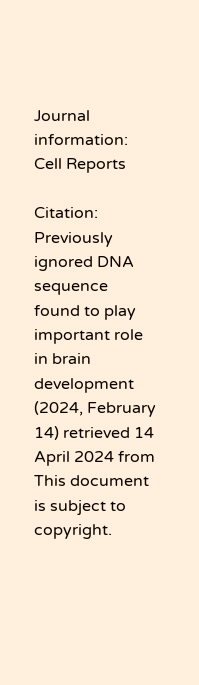Journal information: Cell Reports

Citation: Previously ignored DNA sequence found to play important role in brain development (2024, February 14) retrieved 14 April 2024 from
This document is subject to copyright.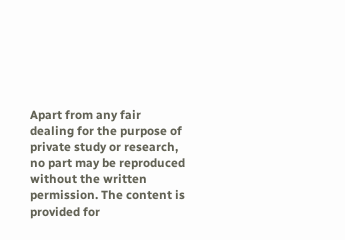Apart from any fair dealing for the purpose of private study or research, no part may be reproduced without the written permission. The content is provided for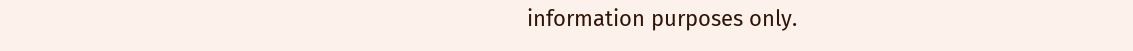information purposes only.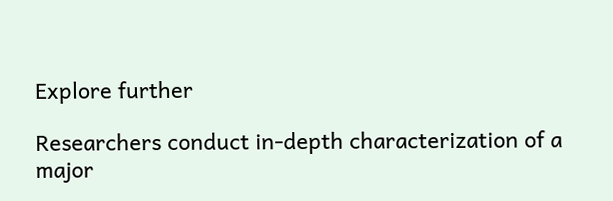Explore further

Researchers conduct in-depth characterization of a major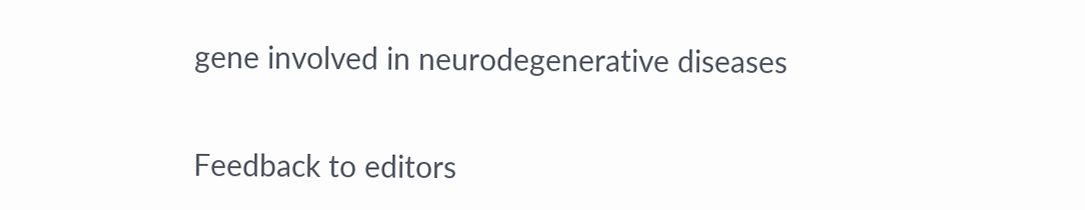gene involved in neurodegenerative diseases


Feedback to editors